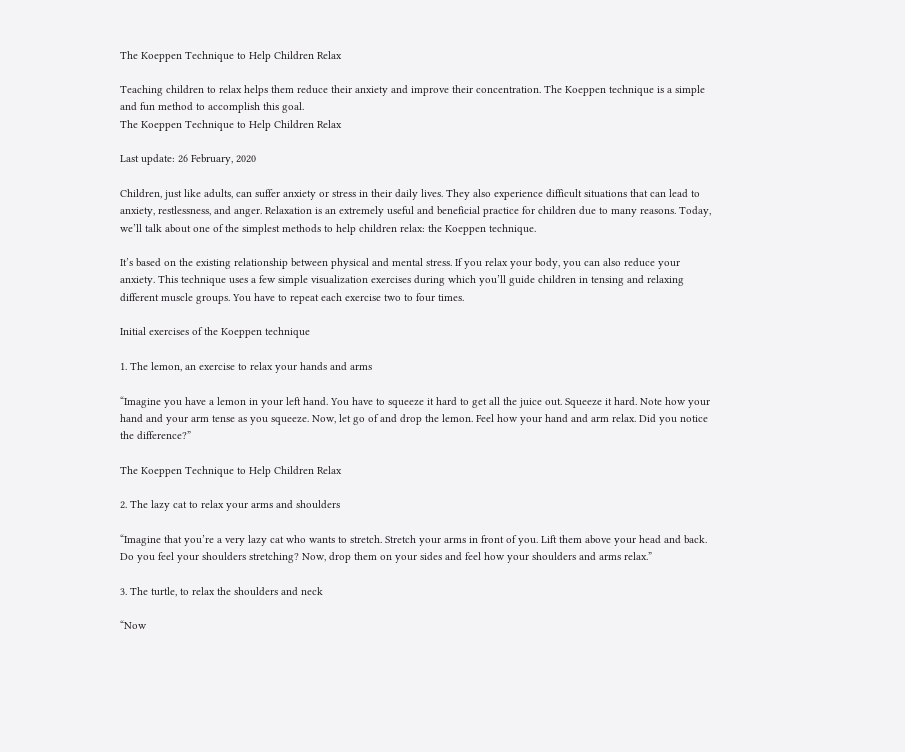The Koeppen Technique to Help Children Relax

Teaching children to relax helps them reduce their anxiety and improve their concentration. The Koeppen technique is a simple and fun method to accomplish this goal.
The Koeppen Technique to Help Children Relax

Last update: 26 February, 2020

Children, just like adults, can suffer anxiety or stress in their daily lives. They also experience difficult situations that can lead to anxiety, restlessness, and anger. Relaxation is an extremely useful and beneficial practice for children due to many reasons. Today, we’ll talk about one of the simplest methods to help children relax: the Koeppen technique.

It’s based on the existing relationship between physical and mental stress. If you relax your body, you can also reduce your anxiety. This technique uses a few simple visualization exercises during which you’ll guide children in tensing and relaxing different muscle groups. You have to repeat each exercise two to four times.

Initial exercises of the Koeppen technique

1. The lemon, an exercise to relax your hands and arms

“Imagine you have a lemon in your left hand. You have to squeeze it hard to get all the juice out. Squeeze it hard. Note how your hand and your arm tense as you squeeze. Now, let go of and drop the lemon. Feel how your hand and arm relax. Did you notice the difference?”

The Koeppen Technique to Help Children Relax

2. The lazy cat to relax your arms and shoulders

“Imagine that you’re a very lazy cat who wants to stretch. Stretch your arms in front of you. Lift them above your head and back. Do you feel your shoulders stretching? Now, drop them on your sides and feel how your shoulders and arms relax.”

3. The turtle, to relax the shoulders and neck

“Now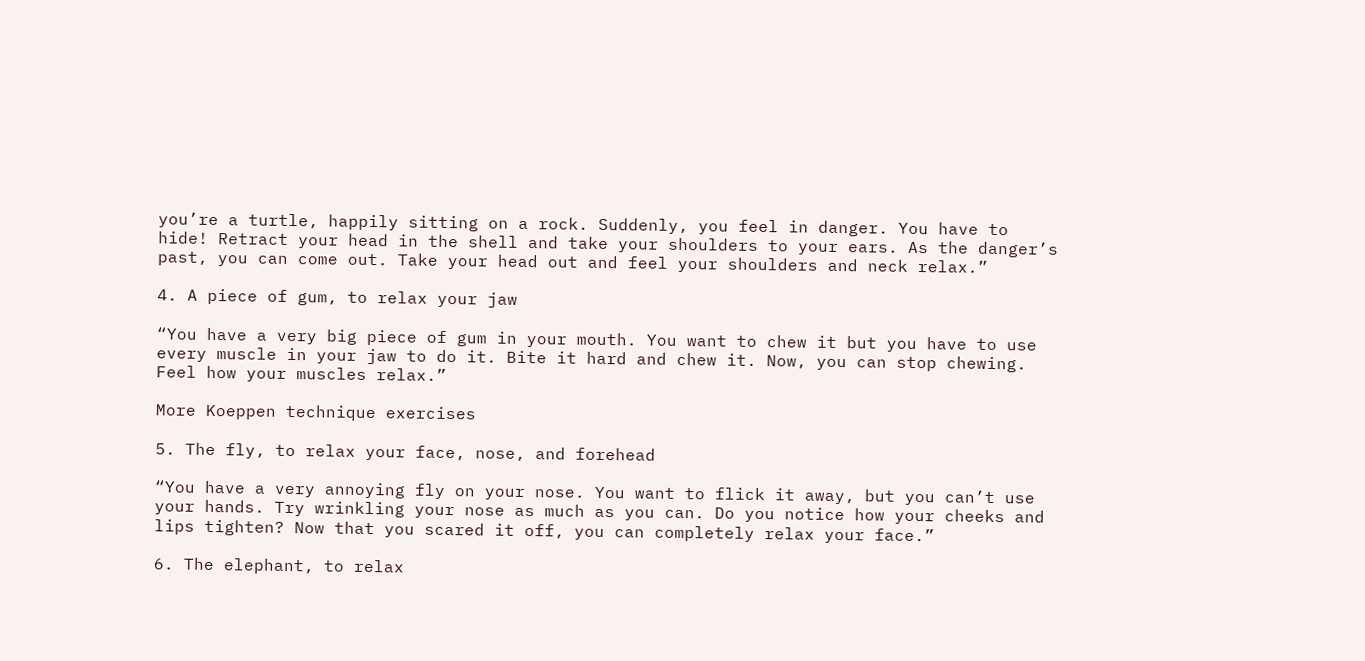you’re a turtle, happily sitting on a rock. Suddenly, you feel in danger. You have to hide! Retract your head in the shell and take your shoulders to your ears. As the danger’s past, you can come out. Take your head out and feel your shoulders and neck relax.”

4. A piece of gum, to relax your jaw

“You have a very big piece of gum in your mouth. You want to chew it but you have to use every muscle in your jaw to do it. Bite it hard and chew it. Now, you can stop chewing. Feel how your muscles relax.”

More Koeppen technique exercises

5. The fly, to relax your face, nose, and forehead

“You have a very annoying fly on your nose. You want to flick it away, but you can’t use your hands. Try wrinkling your nose as much as you can. Do you notice how your cheeks and lips tighten? Now that you scared it off, you can completely relax your face.”

6. The elephant, to relax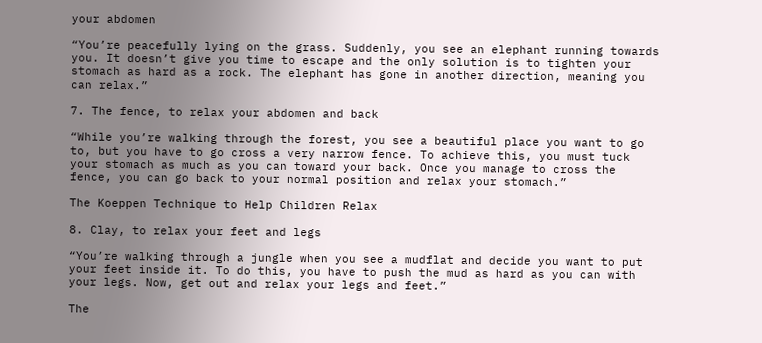your abdomen

“You’re peacefully lying on the grass. Suddenly, you see an elephant running towards you. It doesn’t give you time to escape and the only solution is to tighten your stomach as hard as a rock. The elephant has gone in another direction, meaning you can relax.”

7. The fence, to relax your abdomen and back

“While you’re walking through the forest, you see a beautiful place you want to go to, but you have to go cross a very narrow fence. To achieve this, you must tuck your stomach as much as you can toward your back. Once you manage to cross the fence, you can go back to your normal position and relax your stomach.”

The Koeppen Technique to Help Children Relax

8. Clay, to relax your feet and legs

“You’re walking through a jungle when you see a mudflat and decide you want to put your feet inside it. To do this, you have to push the mud as hard as you can with your legs. Now, get out and relax your legs and feet.”

The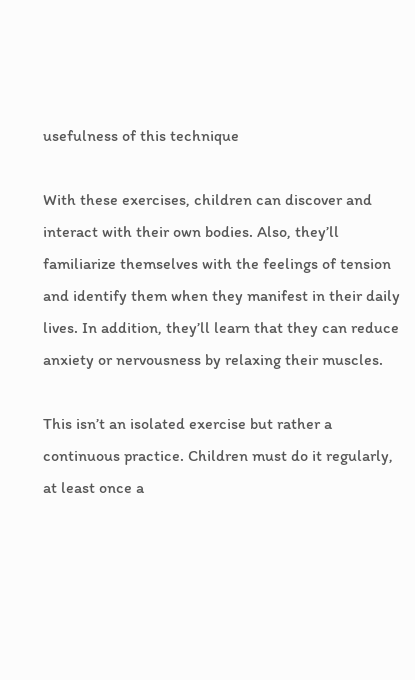usefulness of this technique

With these exercises, children can discover and interact with their own bodies. Also, they’ll familiarize themselves with the feelings of tension and identify them when they manifest in their daily lives. In addition, they’ll learn that they can reduce anxiety or nervousness by relaxing their muscles.

This isn’t an isolated exercise but rather a continuous practice. Children must do it regularly, at least once a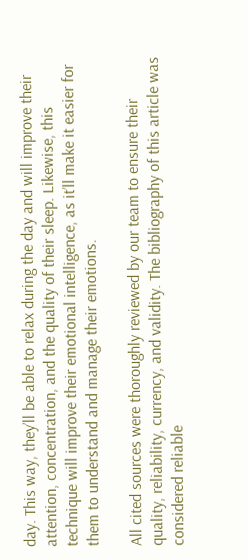day. This way, they’ll be able to relax during the day and will improve their attention, concentration, and the quality of their sleep. Likewise, this technique will improve their emotional intelligence, as it’ll make it easier for them to understand and manage their emotions.

All cited sources were thoroughly reviewed by our team to ensure their quality, reliability, currency, and validity. The bibliography of this article was considered reliable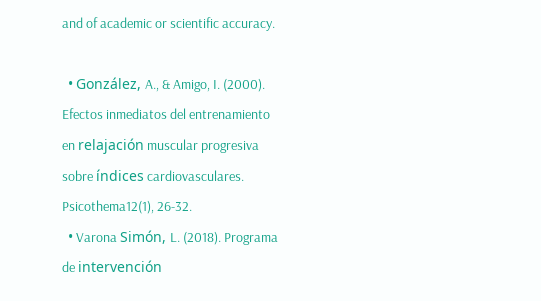and of academic or scientific accuracy.

  • González, A., & Amigo, I. (2000). Efectos inmediatos del entrenamiento en relajación muscular progresiva sobre índices cardiovasculares. Psicothema12(1), 26-32.
  • Varona Simón, L. (2018). Programa de intervención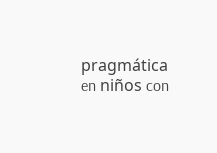pragmática en niños con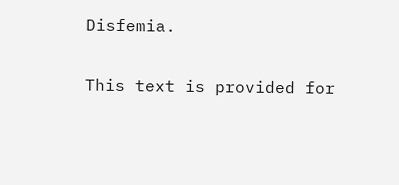Disfemia.

This text is provided for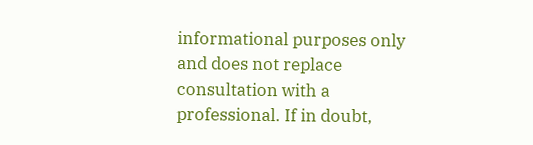informational purposes only and does not replace consultation with a professional. If in doubt,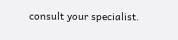consult your specialist.